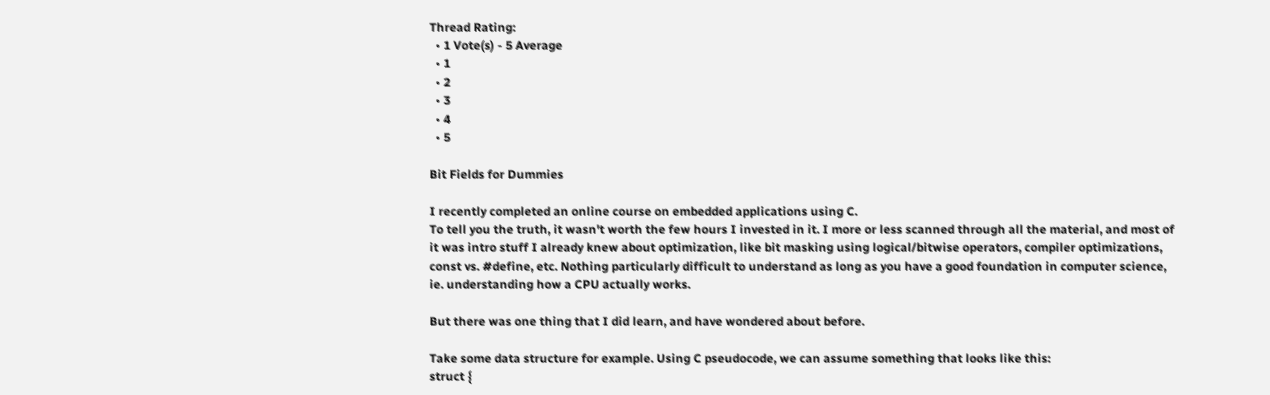Thread Rating:
  • 1 Vote(s) - 5 Average
  • 1
  • 2
  • 3
  • 4
  • 5

Bit Fields for Dummies

I recently completed an online course on embedded applications using C.
To tell you the truth, it wasn't worth the few hours I invested in it. I more or less scanned through all the material, and most of it was intro stuff I already knew about optimization, like bit masking using logical/bitwise operators, compiler optimizations, const vs. #define, etc. Nothing particularly difficult to understand as long as you have a good foundation in computer science, ie. understanding how a CPU actually works.

But there was one thing that I did learn, and have wondered about before.

Take some data structure for example. Using C pseudocode, we can assume something that looks like this:
struct {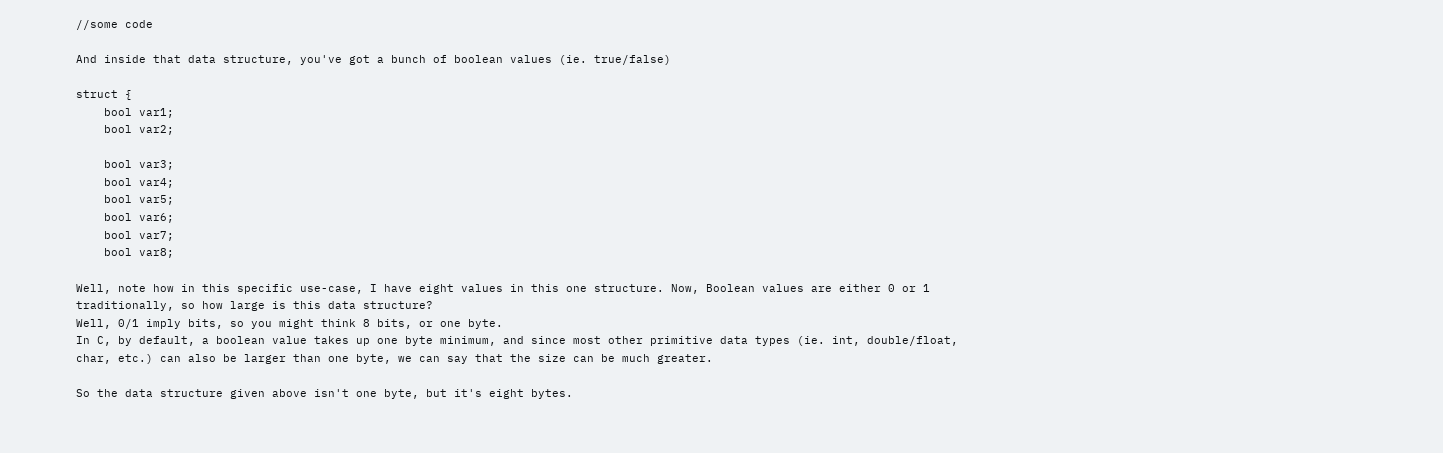//some code

And inside that data structure, you've got a bunch of boolean values (ie. true/false)

struct {
    bool var1;
    bool var2;

    bool var3;
    bool var4;
    bool var5;
    bool var6;
    bool var7;
    bool var8;

Well, note how in this specific use-case, I have eight values in this one structure. Now, Boolean values are either 0 or 1 traditionally, so how large is this data structure?
Well, 0/1 imply bits, so you might think 8 bits, or one byte.
In C, by default, a boolean value takes up one byte minimum, and since most other primitive data types (ie. int, double/float, char, etc.) can also be larger than one byte, we can say that the size can be much greater.

So the data structure given above isn't one byte, but it's eight bytes.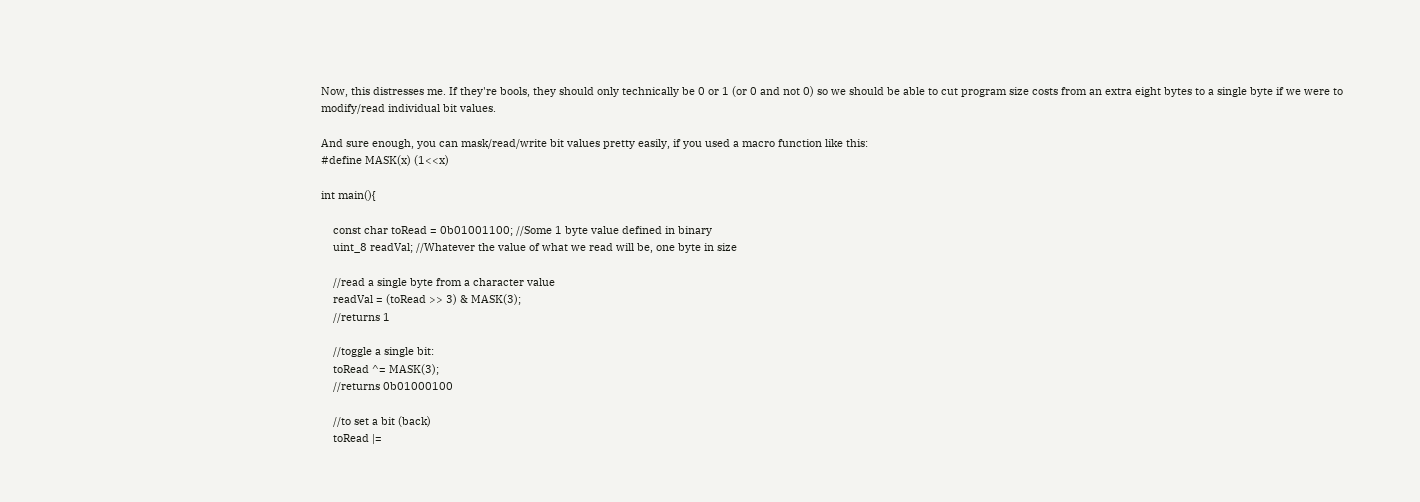Now, this distresses me. If they're bools, they should only technically be 0 or 1 (or 0 and not 0) so we should be able to cut program size costs from an extra eight bytes to a single byte if we were to modify/read individual bit values.

And sure enough, you can mask/read/write bit values pretty easily, if you used a macro function like this:
#define MASK(x) (1<<x)

int main(){

    const char toRead = 0b01001100; //Some 1 byte value defined in binary
    uint_8 readVal; //Whatever the value of what we read will be, one byte in size

    //read a single byte from a character value
    readVal = (toRead >> 3) & MASK(3);
    //returns 1

    //toggle a single bit:
    toRead ^= MASK(3);
    //returns 0b01000100

    //to set a bit (back)
    toRead |=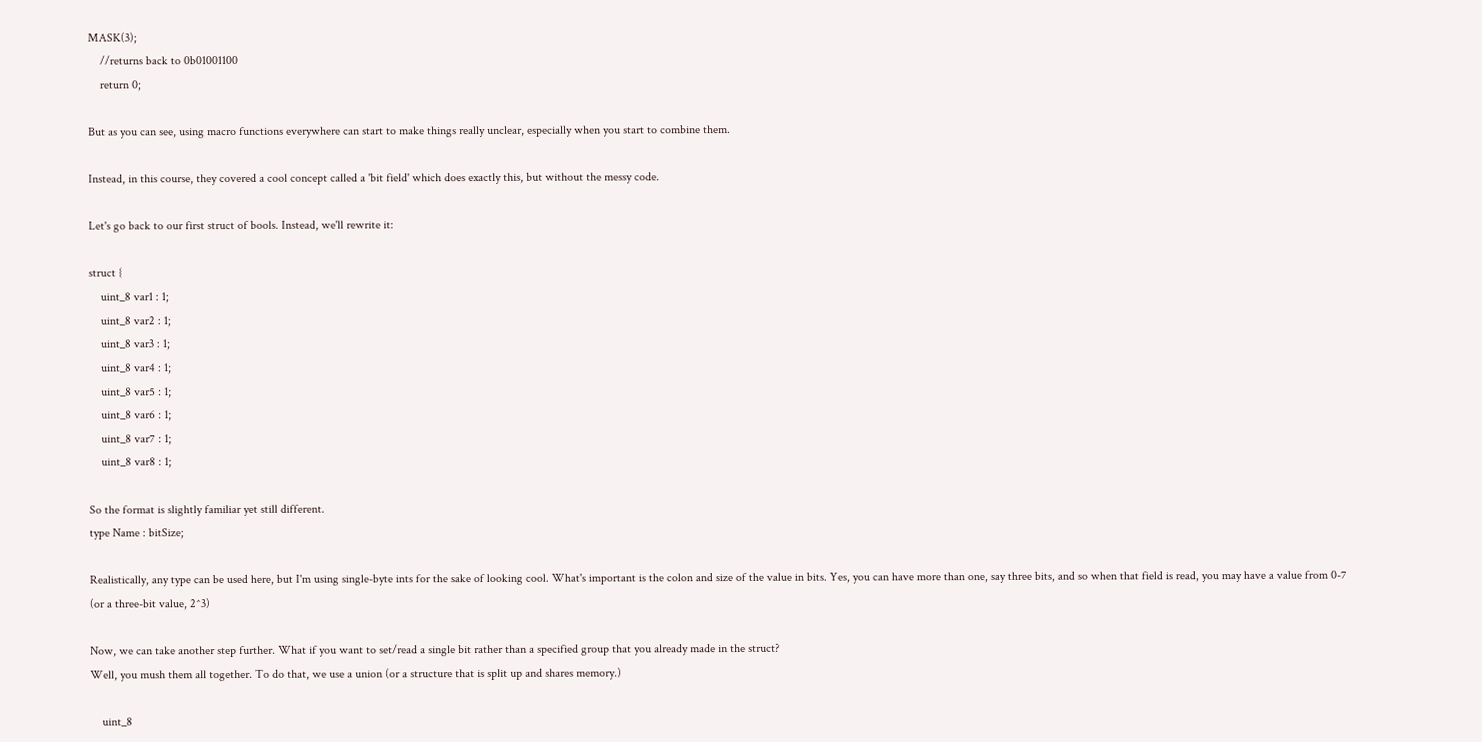MASK(3);
    //returns back to 0b01001100
    return 0;

But as you can see, using macro functions everywhere can start to make things really unclear, especially when you start to combine them.

Instead, in this course, they covered a cool concept called a 'bit field' which does exactly this, but without the messy code.

Let's go back to our first struct of bools. Instead, we'll rewrite it:

struct {
    uint_8 var1 : 1;
    uint_8 var2 : 1;
    uint_8 var3 : 1;
    uint_8 var4 : 1;
    uint_8 var5 : 1;
    uint_8 var6 : 1;
    uint_8 var7 : 1;
    uint_8 var8 : 1;

So the format is slightly familiar yet still different.
type Name : bitSize;

Realistically, any type can be used here, but I'm using single-byte ints for the sake of looking cool. What's important is the colon and size of the value in bits. Yes, you can have more than one, say three bits, and so when that field is read, you may have a value from 0-7 (or a three-bit value, 2^3)

Now, we can take another step further. What if you want to set/read a single bit rather than a specified group that you already made in the struct?
Well, you mush them all together. To do that, we use a union (or a structure that is split up and shares memory.)

    uint_8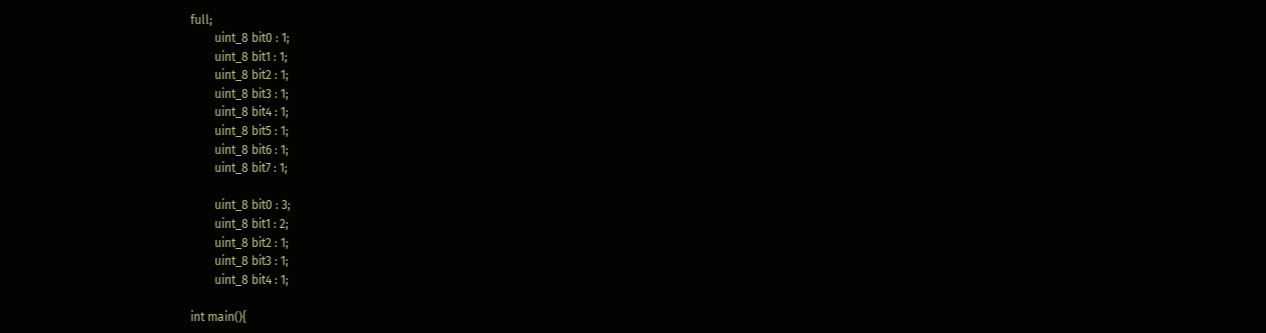full;
        uint_8 bit0 : 1;
        uint_8 bit1 : 1;
        uint_8 bit2 : 1;
        uint_8 bit3 : 1;
        uint_8 bit4 : 1;
        uint_8 bit5 : 1;
        uint_8 bit6 : 1;
        uint_8 bit7 : 1;

        uint_8 bit0 : 3;
        uint_8 bit1 : 2;
        uint_8 bit2 : 1;
        uint_8 bit3 : 1;
        uint_8 bit4 : 1;

int main(){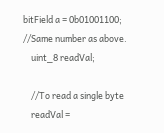bitField a = 0b01001100; //Same number as above.
    uint_8 readVal;

    //To read a single byte
    readVal =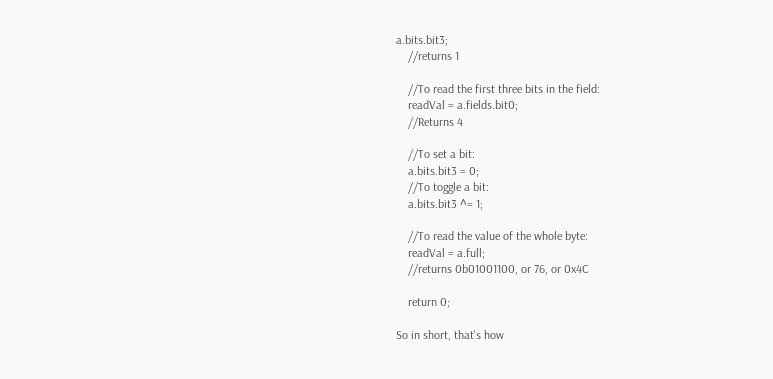a.bits.bit3;
    //returns 1

    //To read the first three bits in the field:
    readVal = a.fields.bit0;
    //Returns 4

    //To set a bit:
    a.bits.bit3 = 0;
    //To toggle a bit:
    a.bits.bit3 ^= 1;

    //To read the value of the whole byte:
    readVal = a.full;
    //returns 0b01001100, or 76, or 0x4C

    return 0;

So in short, that's how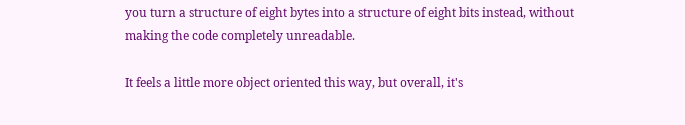you turn a structure of eight bytes into a structure of eight bits instead, without making the code completely unreadable.

It feels a little more object oriented this way, but overall, it's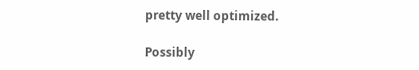pretty well optimized.

Possibly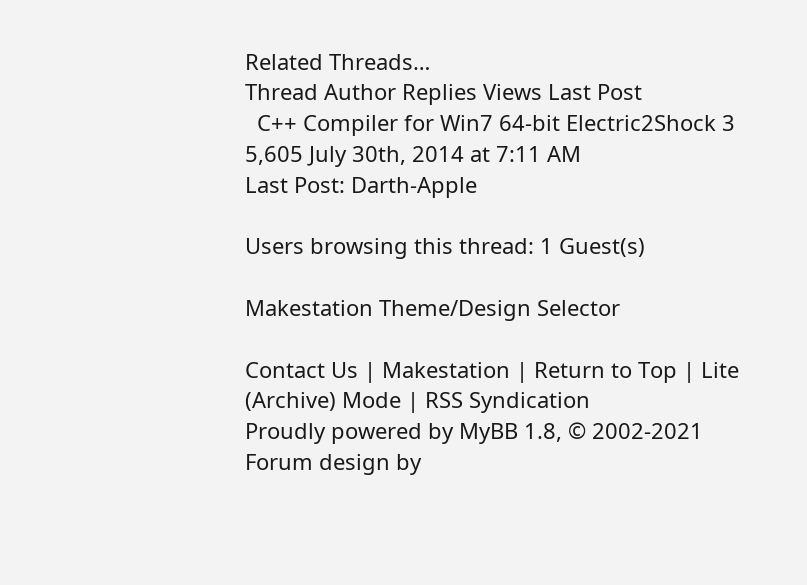Related Threads…
Thread Author Replies Views Last Post
  C++ Compiler for Win7 64-bit Electric2Shock 3 5,605 July 30th, 2014 at 7:11 AM
Last Post: Darth-Apple

Users browsing this thread: 1 Guest(s)

Makestation Theme/Design Selector

Contact Us | Makestation | Return to Top | Lite (Archive) Mode | RSS Syndication
Proudly powered by MyBB 1.8, © 2002-2021
Forum design by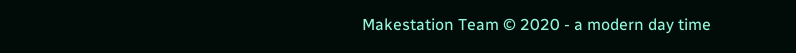Makestation Team © 2020 - a modern day time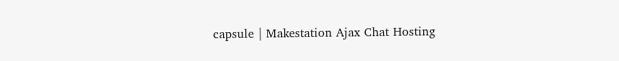capsule | Makestation Ajax Chat Hosting